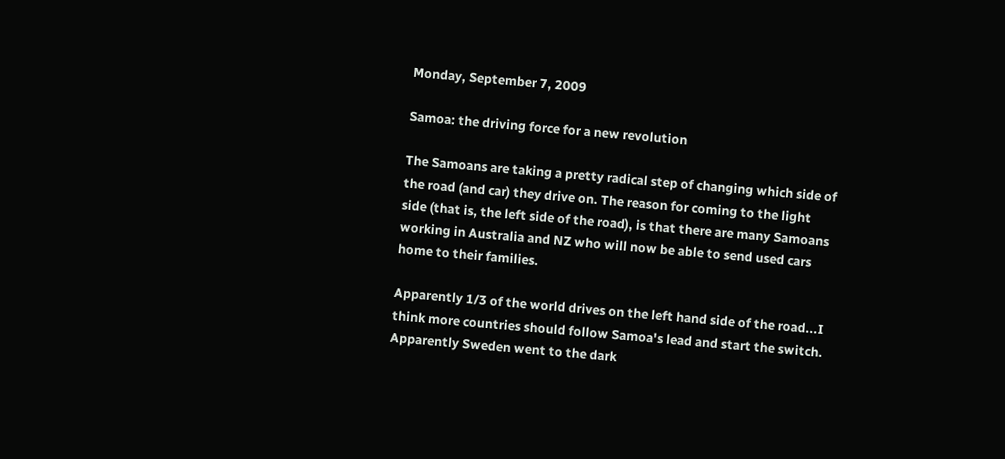Monday, September 7, 2009

Samoa: the driving force for a new revolution

The Samoans are taking a pretty radical step of changing which side of the road (and car) they drive on. The reason for coming to the light side (that is, the left side of the road), is that there are many Samoans working in Australia and NZ who will now be able to send used cars home to their families.

Apparently 1/3 of the world drives on the left hand side of the road...I think more countries should follow Samoa's lead and start the switch. Apparently Sweden went to the dark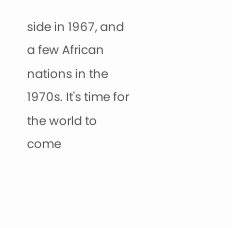side in 1967, and a few African nations in the 1970s. It's time for the world to come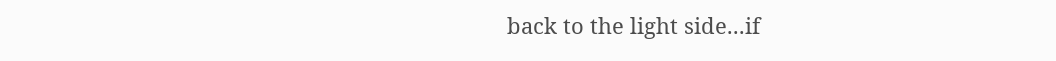back to the light side...if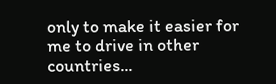only to make it easier for me to drive in other countries...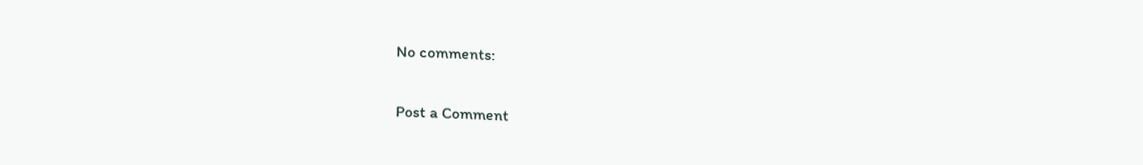No comments:

Post a Comment